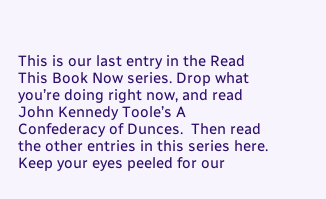This is our last entry in the Read This Book Now series. Drop what you’re doing right now, and read John Kennedy Toole’s A Confederacy of Dunces.  Then read the other entries in this series here. Keep your eyes peeled for our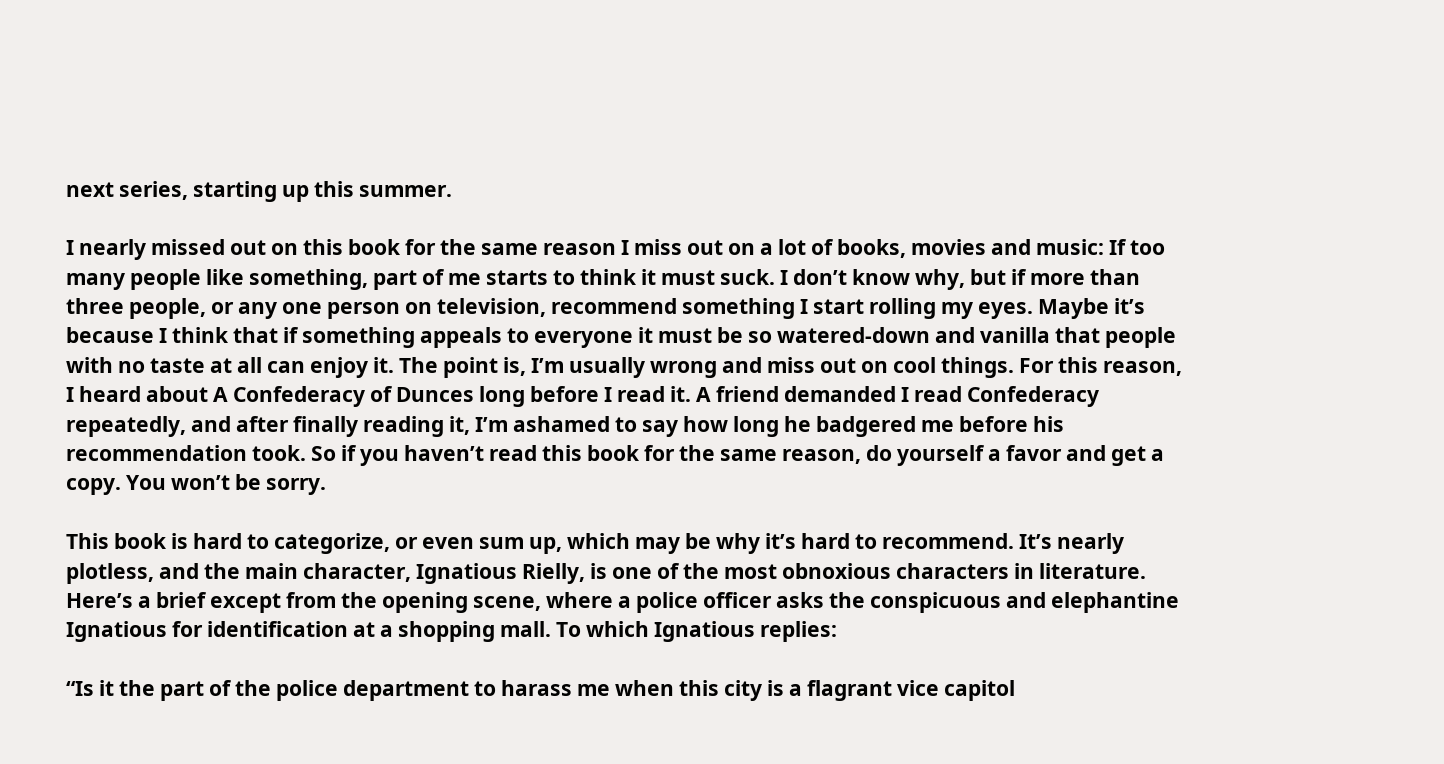next series, starting up this summer.

I nearly missed out on this book for the same reason I miss out on a lot of books, movies and music: If too many people like something, part of me starts to think it must suck. I don’t know why, but if more than three people, or any one person on television, recommend something I start rolling my eyes. Maybe it’s because I think that if something appeals to everyone it must be so watered-down and vanilla that people with no taste at all can enjoy it. The point is, I’m usually wrong and miss out on cool things. For this reason, I heard about A Confederacy of Dunces long before I read it. A friend demanded I read Confederacy repeatedly, and after finally reading it, I’m ashamed to say how long he badgered me before his recommendation took. So if you haven’t read this book for the same reason, do yourself a favor and get a copy. You won’t be sorry.

This book is hard to categorize, or even sum up, which may be why it’s hard to recommend. It’s nearly plotless, and the main character, Ignatious Rielly, is one of the most obnoxious characters in literature. Here’s a brief except from the opening scene, where a police officer asks the conspicuous and elephantine Ignatious for identification at a shopping mall. To which Ignatious replies:

“Is it the part of the police department to harass me when this city is a flagrant vice capitol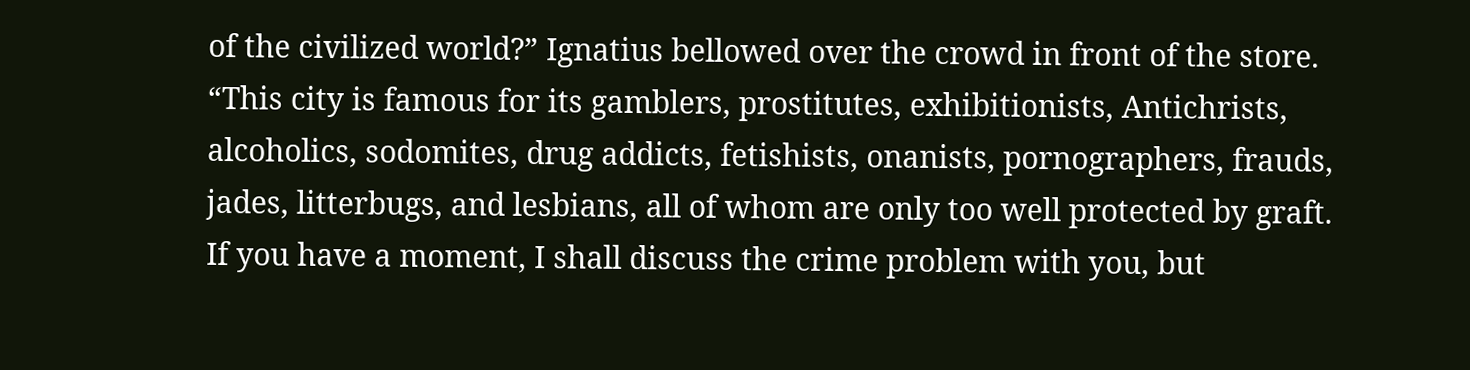of the civilized world?” Ignatius bellowed over the crowd in front of the store. “This city is famous for its gamblers, prostitutes, exhibitionists, Antichrists, alcoholics, sodomites, drug addicts, fetishists, onanists, pornographers, frauds, jades, litterbugs, and lesbians, all of whom are only too well protected by graft. If you have a moment, I shall discuss the crime problem with you, but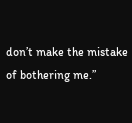don’t make the mistake of bothering me.”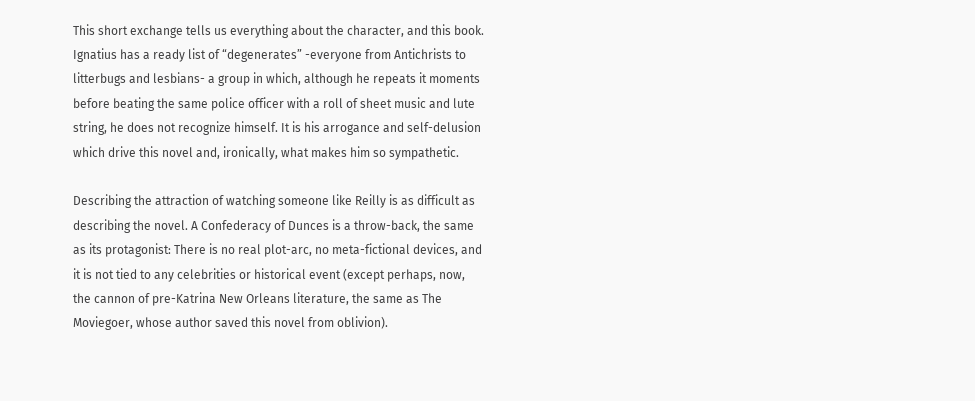This short exchange tells us everything about the character, and this book. Ignatius has a ready list of “degenerates” -everyone from Antichrists to litterbugs and lesbians- a group in which, although he repeats it moments before beating the same police officer with a roll of sheet music and lute string, he does not recognize himself. It is his arrogance and self-delusion which drive this novel and, ironically, what makes him so sympathetic.

Describing the attraction of watching someone like Reilly is as difficult as describing the novel. A Confederacy of Dunces is a throw-back, the same as its protagonist: There is no real plot-arc, no meta-fictional devices, and it is not tied to any celebrities or historical event (except perhaps, now, the cannon of pre-Katrina New Orleans literature, the same as The Moviegoer, whose author saved this novel from oblivion).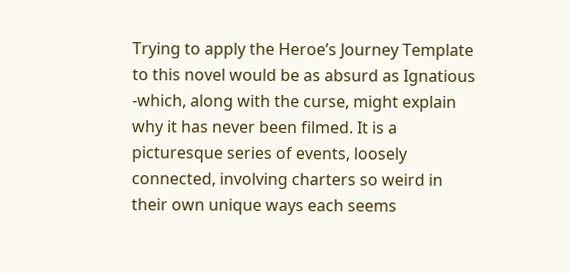Trying to apply the Heroe’s Journey Template to this novel would be as absurd as Ignatious -which, along with the curse, might explain why it has never been filmed. It is a picturesque series of events, loosely connected, involving charters so weird in their own unique ways each seems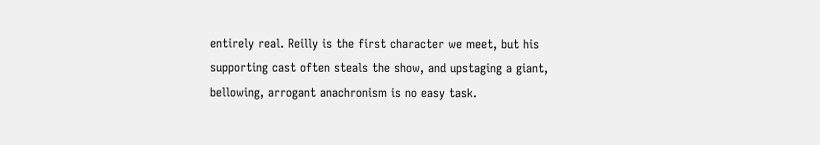entirely real. Reilly is the first character we meet, but his supporting cast often steals the show, and upstaging a giant, bellowing, arrogant anachronism is no easy task.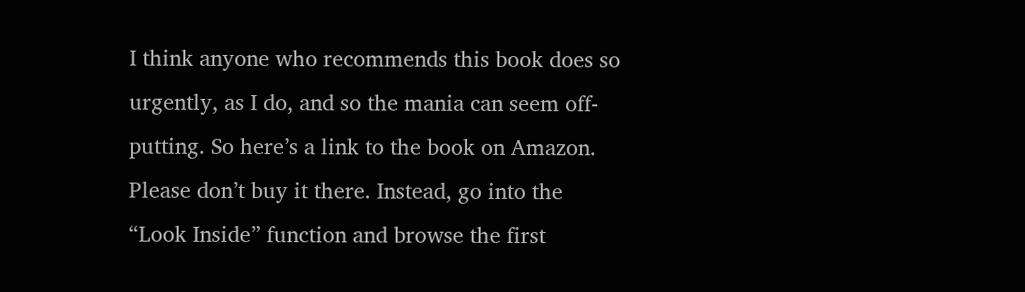I think anyone who recommends this book does so urgently, as I do, and so the mania can seem off-putting. So here’s a link to the book on Amazon. Please don’t buy it there. Instead, go into the “Look Inside” function and browse the first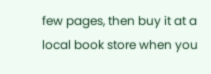few pages, then buy it at a local book store when you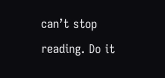can’t stop reading. Do it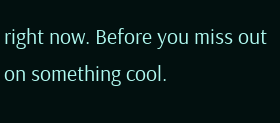right now. Before you miss out on something cool.